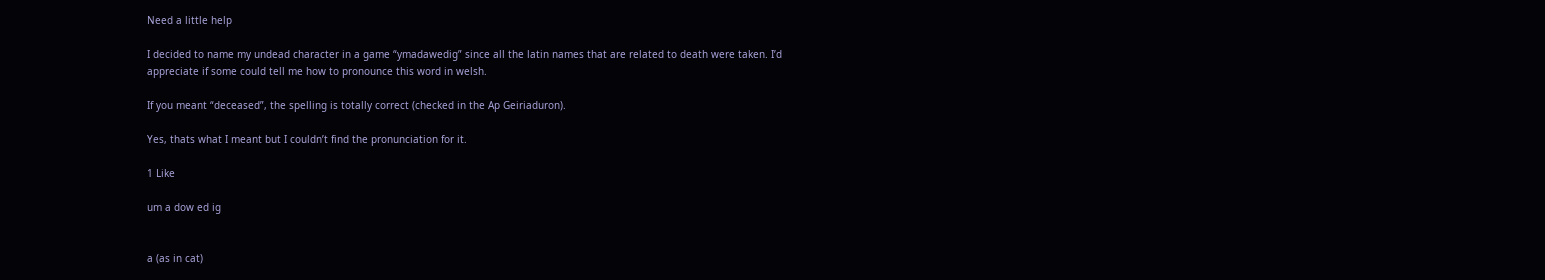Need a little help

I decided to name my undead character in a game “ymadawedig” since all the latin names that are related to death were taken. I’d appreciate if some could tell me how to pronounce this word in welsh.

If you meant “deceased”, the spelling is totally correct (checked in the Ap Geiriaduron).

Yes, thats what I meant but I couldn’t find the pronunciation for it.

1 Like

um a dow ed ig


a (as in cat)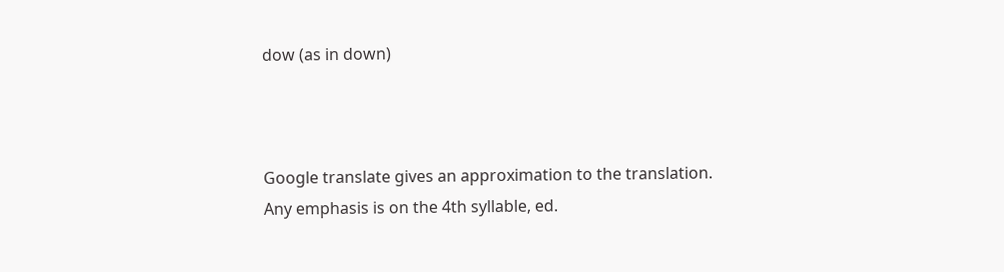dow (as in down)



Google translate gives an approximation to the translation. Any emphasis is on the 4th syllable, ed.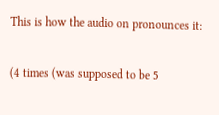This is how the audio on pronounces it:

(4 times (was supposed to be 5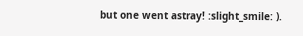but one went astray! :slight_smile: ).